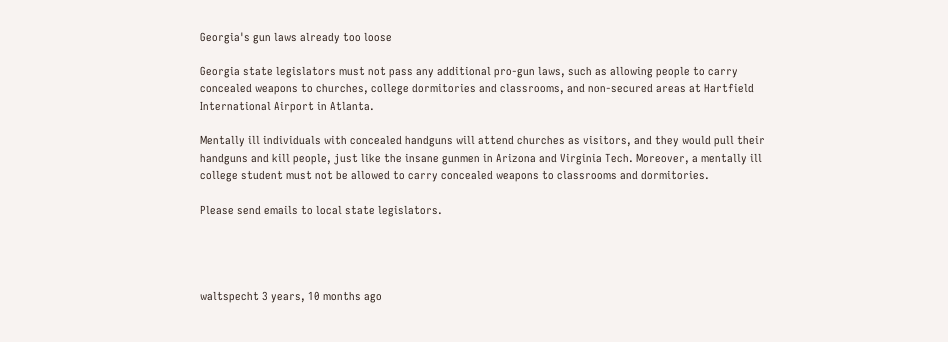Georgia's gun laws already too loose

Georgia state legislators must not pass any additional pro-gun laws, such as allowing people to carry concealed weapons to churches, college dormitories and classrooms, and non-secured areas at Hartfield International Airport in Atlanta.

Mentally ill individuals with concealed handguns will attend churches as visitors, and they would pull their handguns and kill people, just like the insane gunmen in Arizona and Virginia Tech. Moreover, a mentally ill college student must not be allowed to carry concealed weapons to classrooms and dormitories.

Please send emails to local state legislators.




waltspecht 3 years, 10 months ago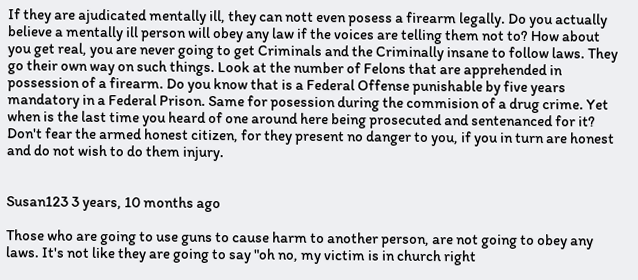If they are ajudicated mentally ill, they can nott even posess a firearm legally. Do you actually believe a mentally ill person will obey any law if the voices are telling them not to? How about you get real, you are never going to get Criminals and the Criminally insane to follow laws. They go their own way on such things. Look at the number of Felons that are apprehended in possession of a firearm. Do you know that is a Federal Offense punishable by five years mandatory in a Federal Prison. Same for posession during the commision of a drug crime. Yet when is the last time you heard of one around here being prosecuted and sentenanced for it? Don't fear the armed honest citizen, for they present no danger to you, if you in turn are honest and do not wish to do them injury.


Susan123 3 years, 10 months ago

Those who are going to use guns to cause harm to another person, are not going to obey any laws. It's not like they are going to say "oh no, my victim is in church right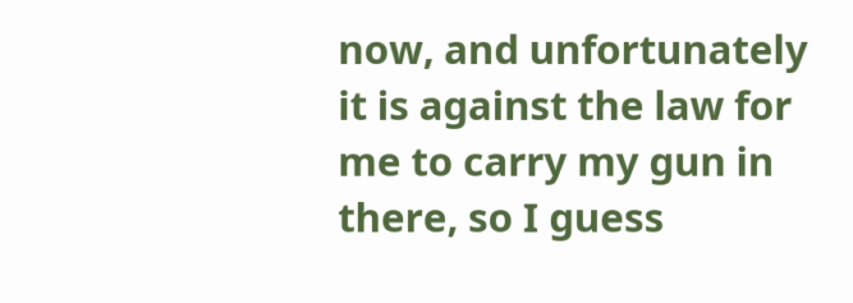now, and unfortunately it is against the law for me to carry my gun in there, so I guess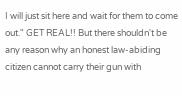I will just sit here and wait for them to come out." GET REAL!! But there shouldn't be any reason why an honest law-abiding citizen cannot carry their gun with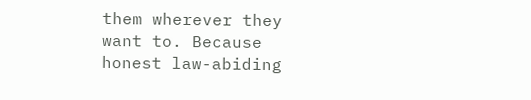them wherever they want to. Because honest law-abiding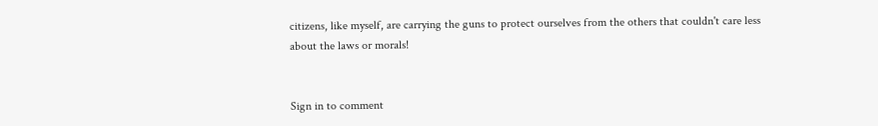citizens, like myself, are carrying the guns to protect ourselves from the others that couldn't care less about the laws or morals!


Sign in to comment